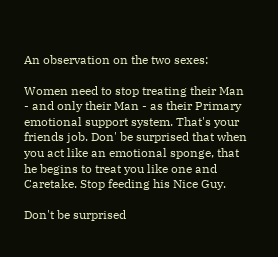An observation on the two sexes:

Women need to stop treating their Man - and only their Man - as their Primary emotional support system. That's your friends job. Don' be surprised that when you act like an emotional sponge, that he begins to treat you like one and Caretake. Stop feeding his Nice Guy.

Don't be surprised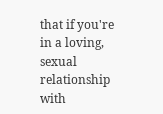that if you're in a loving, sexual relationship with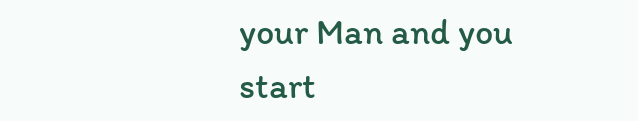your Man and you start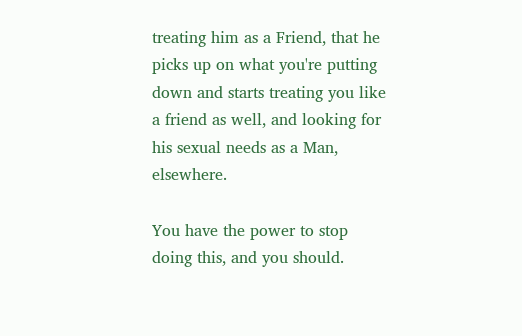treating him as a Friend, that he picks up on what you're putting down and starts treating you like a friend as well, and looking for his sexual needs as a Man, elsewhere.

You have the power to stop doing this, and you should.